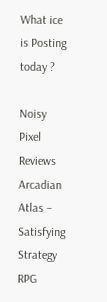What ice is Posting today ?

Noisy Pixel Reviews Arcadian Atlas – Satisfying Strategy RPG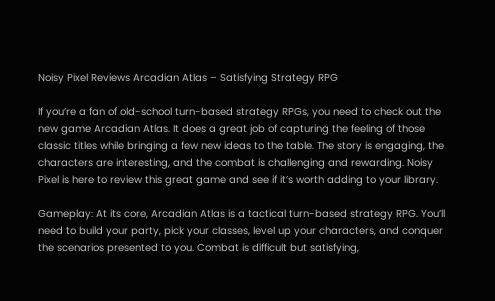Noisy Pixel Reviews Arcadian Atlas – Satisfying Strategy RPG

If you’re a fan of old-school turn-based strategy RPGs, you need to check out the new game Arcadian Atlas. It does a great job of capturing the feeling of those classic titles while bringing a few new ideas to the table. The story is engaging, the characters are interesting, and the combat is challenging and rewarding. Noisy Pixel is here to review this great game and see if it’s worth adding to your library.

Gameplay: At its core, Arcadian Atlas is a tactical turn-based strategy RPG. You’ll need to build your party, pick your classes, level up your characters, and conquer the scenarios presented to you. Combat is difficult but satisfying,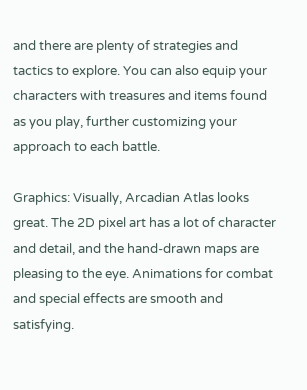and there are plenty of strategies and tactics to explore. You can also equip your characters with treasures and items found as you play, further customizing your approach to each battle.

Graphics: Visually, Arcadian Atlas looks great. The 2D pixel art has a lot of character and detail, and the hand-drawn maps are pleasing to the eye. Animations for combat and special effects are smooth and satisfying.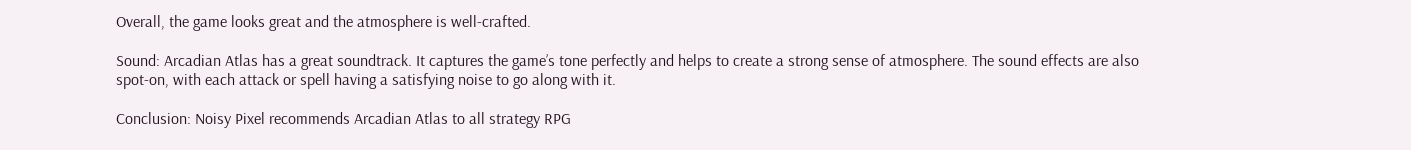Overall, the game looks great and the atmosphere is well-crafted.

Sound: Arcadian Atlas has a great soundtrack. It captures the game’s tone perfectly and helps to create a strong sense of atmosphere. The sound effects are also spot-on, with each attack or spell having a satisfying noise to go along with it.

Conclusion: Noisy Pixel recommends Arcadian Atlas to all strategy RPG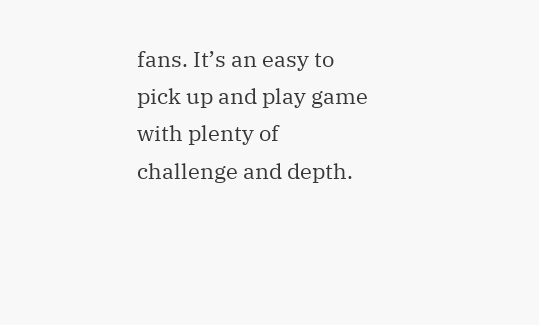fans. It’s an easy to pick up and play game with plenty of challenge and depth.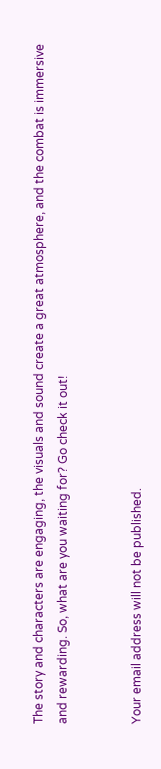The story and characters are engaging, the visuals and sound create a great atmosphere, and the combat is immersive and rewarding. So, what are you waiting for? Go check it out!


Your email address will not be published.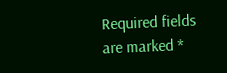Required fields are marked *